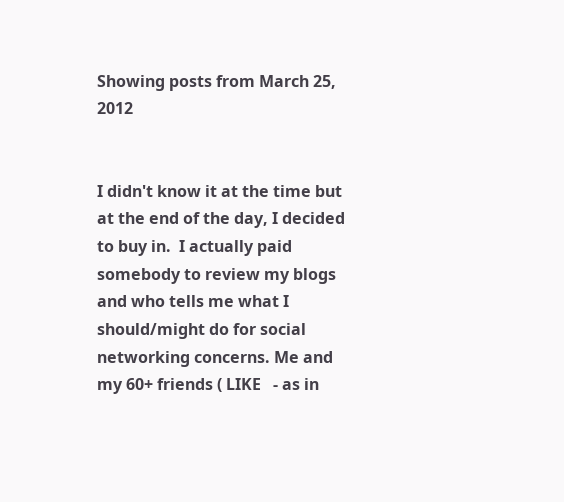Showing posts from March 25, 2012


I didn't know it at the time but at the end of the day, I decided to buy in.  I actually paid somebody to review my blogs and who tells me what I should/might do for social networking concerns. Me and my 60+ friends ( LIKE   - as in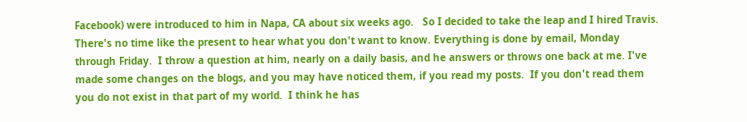Facebook) were introduced to him in Napa, CA about six weeks ago.   So I decided to take the leap and I hired Travis.  There's no time like the present to hear what you don't want to know. Everything is done by email, Monday through Friday.  I throw a question at him, nearly on a daily basis, and he answers or throws one back at me. I've made some changes on the blogs, and you may have noticed them, if you read my posts.  If you don't read them you do not exist in that part of my world.  I think he has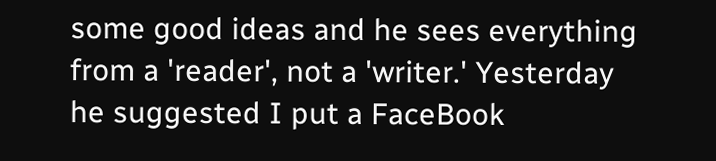some good ideas and he sees everything from a 'reader', not a 'writer.' Yesterday he suggested I put a FaceBook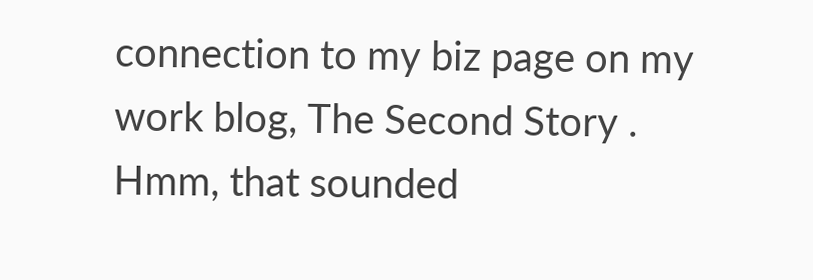connection to my biz page on my work blog, The Second Story .  Hmm, that sounded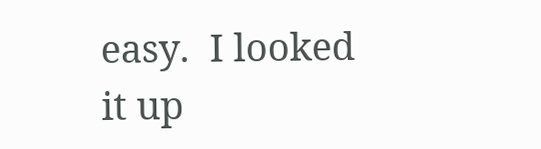easy.  I looked it up